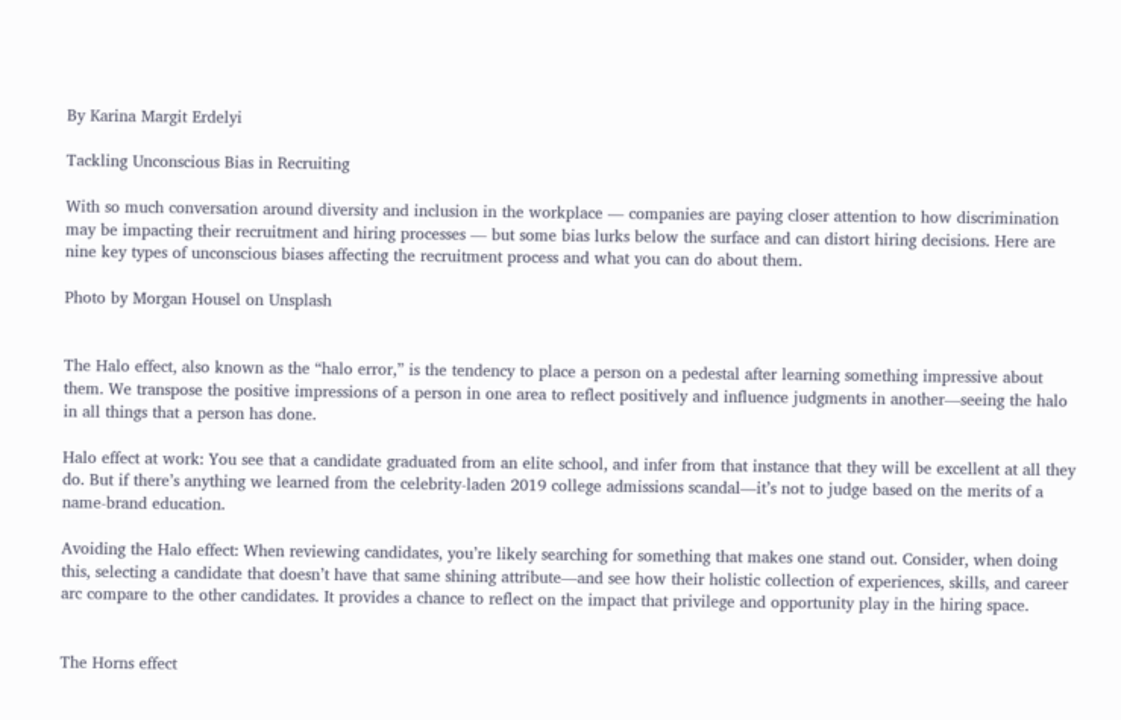By Karina Margit Erdelyi

Tackling Unconscious Bias in Recruiting

With so much conversation around diversity and inclusion in the workplace — companies are paying closer attention to how discrimination may be impacting their recruitment and hiring processes — but some bias lurks below the surface and can distort hiring decisions. Here are nine key types of unconscious biases affecting the recruitment process and what you can do about them.

Photo by Morgan Housel on Unsplash


The Halo effect, also known as the “halo error,” is the tendency to place a person on a pedestal after learning something impressive about them. We transpose the positive impressions of a person in one area to reflect positively and influence judgments in another—seeing the halo in all things that a person has done.

Halo effect at work: You see that a candidate graduated from an elite school, and infer from that instance that they will be excellent at all they do. But if there’s anything we learned from the celebrity-laden 2019 college admissions scandal—it’s not to judge based on the merits of a name-brand education.

Avoiding the Halo effect: When reviewing candidates, you’re likely searching for something that makes one stand out. Consider, when doing this, selecting a candidate that doesn’t have that same shining attribute—and see how their holistic collection of experiences, skills, and career arc compare to the other candidates. It provides a chance to reflect on the impact that privilege and opportunity play in the hiring space.


The Horns effect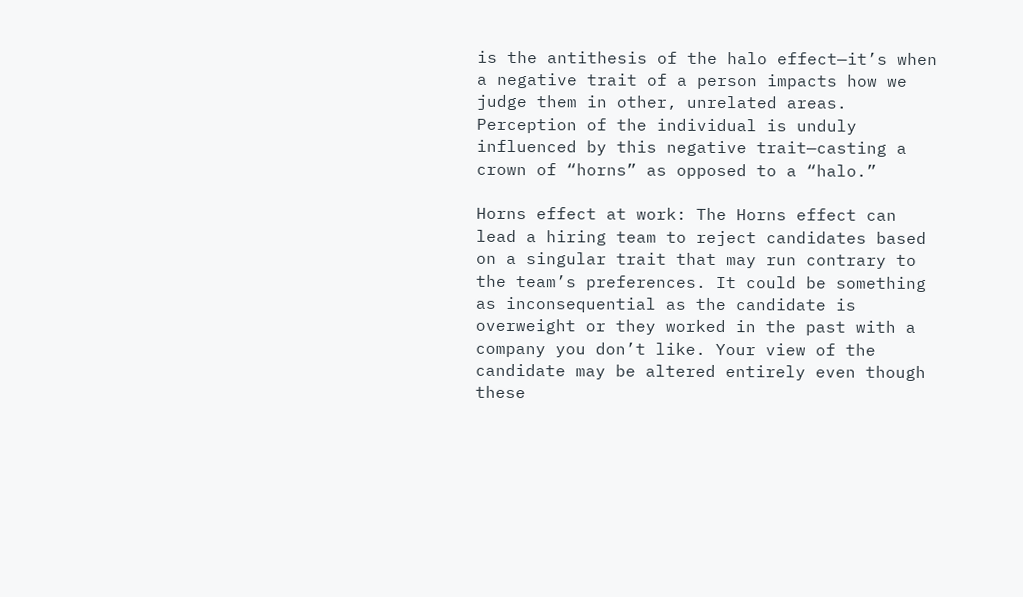is the antithesis of the halo effect—it’s when a negative trait of a person impacts how we judge them in other, unrelated areas. Perception of the individual is unduly influenced by this negative trait—casting a crown of “horns” as opposed to a “halo.”

Horns effect at work: The Horns effect can lead a hiring team to reject candidates based on a singular trait that may run contrary to the team’s preferences. It could be something as inconsequential as the candidate is overweight or they worked in the past with a company you don’t like. Your view of the candidate may be altered entirely even though these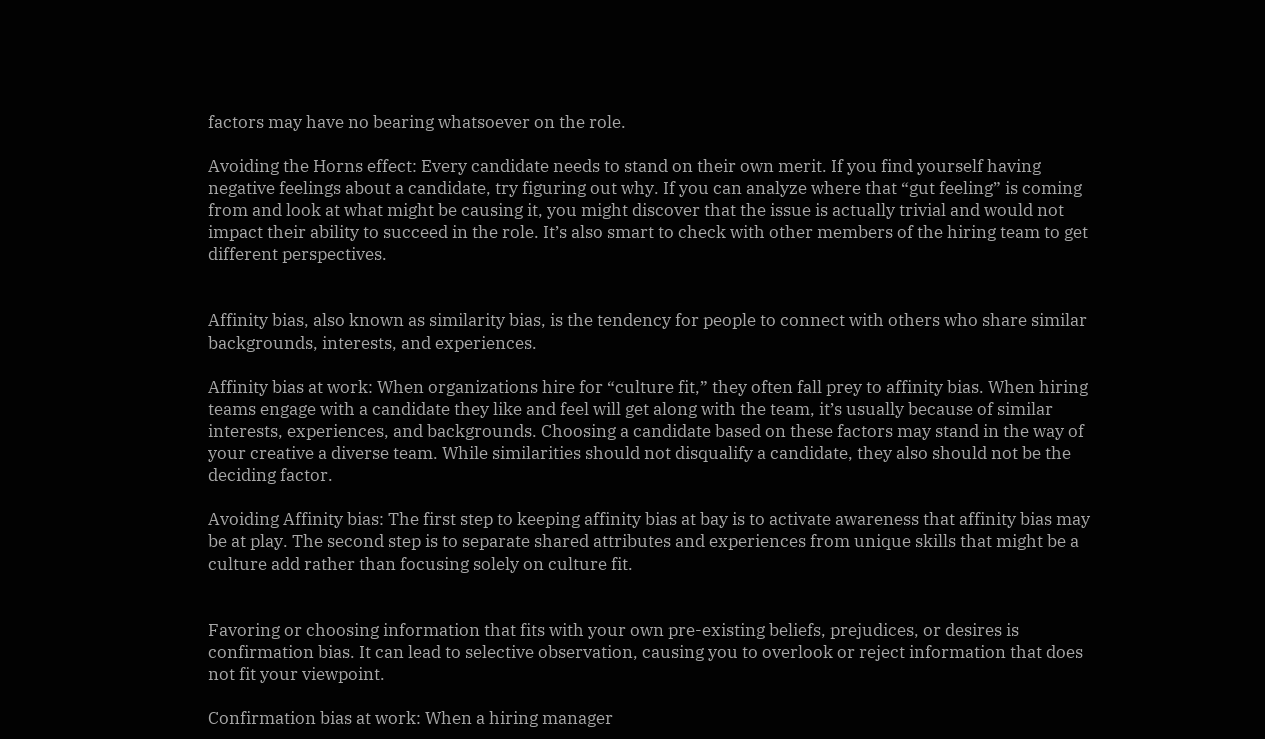factors may have no bearing whatsoever on the role.

Avoiding the Horns effect: Every candidate needs to stand on their own merit. If you find yourself having negative feelings about a candidate, try figuring out why. If you can analyze where that “gut feeling” is coming from and look at what might be causing it, you might discover that the issue is actually trivial and would not impact their ability to succeed in the role. It’s also smart to check with other members of the hiring team to get different perspectives.


Affinity bias, also known as similarity bias, is the tendency for people to connect with others who share similar backgrounds, interests, and experiences.

Affinity bias at work: When organizations hire for “culture fit,” they often fall prey to affinity bias. When hiring teams engage with a candidate they like and feel will get along with the team, it’s usually because of similar interests, experiences, and backgrounds. Choosing a candidate based on these factors may stand in the way of your creative a diverse team. While similarities should not disqualify a candidate, they also should not be the deciding factor.

Avoiding Affinity bias: The first step to keeping affinity bias at bay is to activate awareness that affinity bias may be at play. The second step is to separate shared attributes and experiences from unique skills that might be a culture add rather than focusing solely on culture fit.


Favoring or choosing information that fits with your own pre-existing beliefs, prejudices, or desires is confirmation bias. It can lead to selective observation, causing you to overlook or reject information that does not fit your viewpoint.

Confirmation bias at work: When a hiring manager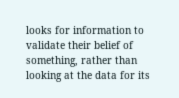looks for information to validate their belief of something, rather than looking at the data for its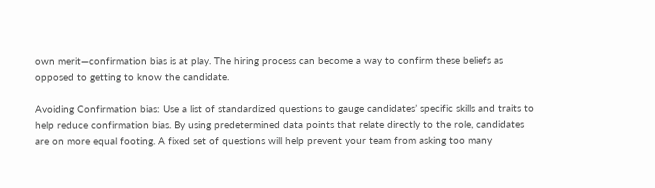own merit—confirmation bias is at play. The hiring process can become a way to confirm these beliefs as opposed to getting to know the candidate.

Avoiding Confirmation bias: Use a list of standardized questions to gauge candidates’ specific skills and traits to help reduce confirmation bias. By using predetermined data points that relate directly to the role, candidates are on more equal footing. A fixed set of questions will help prevent your team from asking too many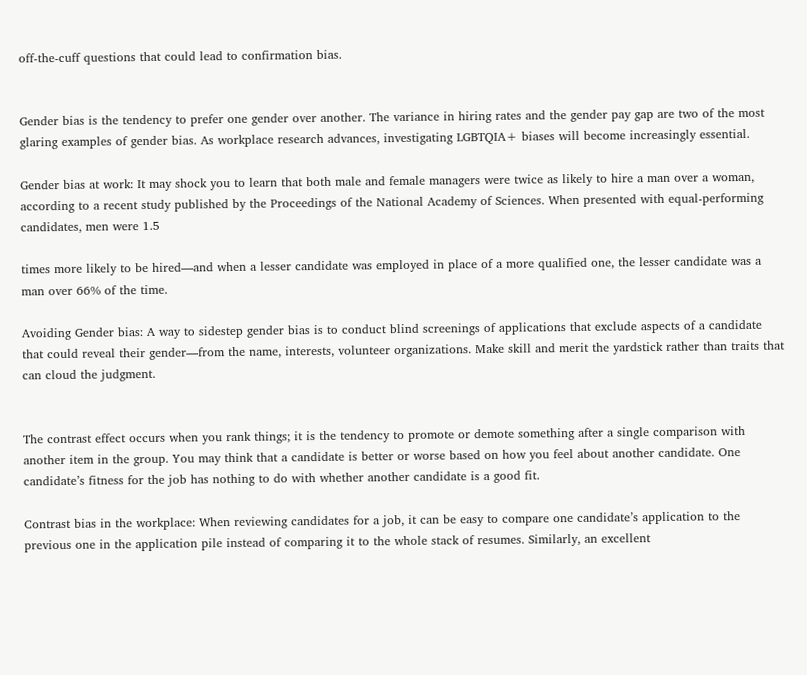off-the-cuff questions that could lead to confirmation bias.


Gender bias is the tendency to prefer one gender over another. The variance in hiring rates and the gender pay gap are two of the most glaring examples of gender bias. As workplace research advances, investigating LGBTQIA+ biases will become increasingly essential.

Gender bias at work: It may shock you to learn that both male and female managers were twice as likely to hire a man over a woman, according to a recent study published by the Proceedings of the National Academy of Sciences. When presented with equal-performing candidates, men were 1.5

times more likely to be hired—and when a lesser candidate was employed in place of a more qualified one, the lesser candidate was a man over 66% of the time.

Avoiding Gender bias: A way to sidestep gender bias is to conduct blind screenings of applications that exclude aspects of a candidate that could reveal their gender—from the name, interests, volunteer organizations. Make skill and merit the yardstick rather than traits that can cloud the judgment.


The contrast effect occurs when you rank things; it is the tendency to promote or demote something after a single comparison with another item in the group. You may think that a candidate is better or worse based on how you feel about another candidate. One candidate’s fitness for the job has nothing to do with whether another candidate is a good fit.

Contrast bias in the workplace: When reviewing candidates for a job, it can be easy to compare one candidate’s application to the previous one in the application pile instead of comparing it to the whole stack of resumes. Similarly, an excellent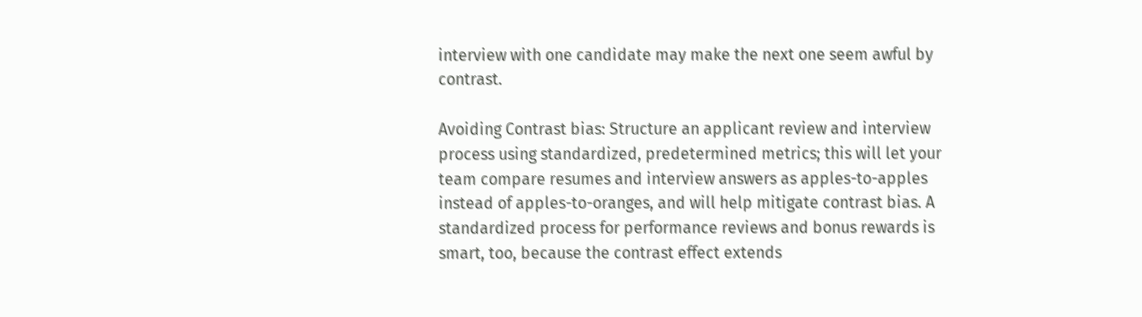interview with one candidate may make the next one seem awful by contrast.

Avoiding Contrast bias: Structure an applicant review and interview process using standardized, predetermined metrics; this will let your team compare resumes and interview answers as apples-to-apples instead of apples-to-oranges, and will help mitigate contrast bias. A standardized process for performance reviews and bonus rewards is smart, too, because the contrast effect extends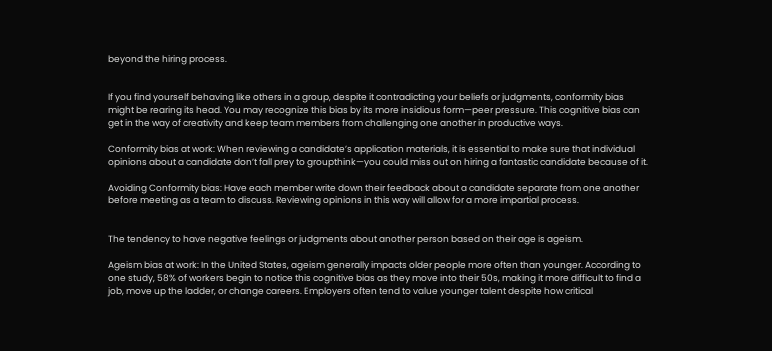beyond the hiring process.


If you find yourself behaving like others in a group, despite it contradicting your beliefs or judgments, conformity bias might be rearing its head. You may recognize this bias by its more insidious form—peer pressure. This cognitive bias can get in the way of creativity and keep team members from challenging one another in productive ways.

Conformity bias at work: When reviewing a candidate’s application materials, it is essential to make sure that individual opinions about a candidate don’t fall prey to groupthink—you could miss out on hiring a fantastic candidate because of it.

Avoiding Conformity bias: Have each member write down their feedback about a candidate separate from one another before meeting as a team to discuss. Reviewing opinions in this way will allow for a more impartial process.


The tendency to have negative feelings or judgments about another person based on their age is ageism.

Ageism bias at work: In the United States, ageism generally impacts older people more often than younger. According to one study, 58% of workers begin to notice this cognitive bias as they move into their 50s, making it more difficult to find a job, move up the ladder, or change careers. Employers often tend to value younger talent despite how critical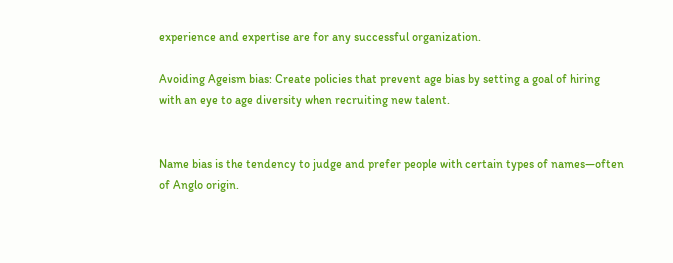experience and expertise are for any successful organization.

Avoiding Ageism bias: Create policies that prevent age bias by setting a goal of hiring with an eye to age diversity when recruiting new talent.


Name bias is the tendency to judge and prefer people with certain types of names—often of Anglo origin.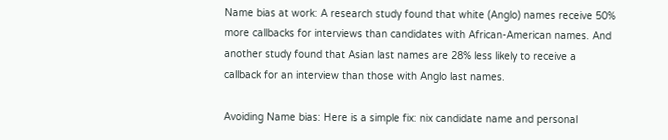Name bias at work: A research study found that white (Anglo) names receive 50% more callbacks for interviews than candidates with African-American names. And another study found that Asian last names are 28% less likely to receive a callback for an interview than those with Anglo last names.

Avoiding Name bias: Here is a simple fix: nix candidate name and personal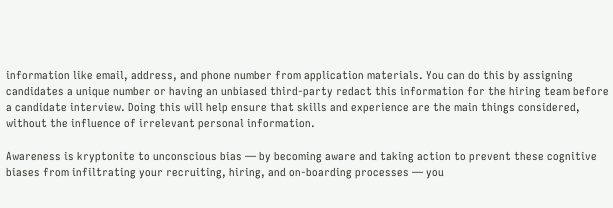information like email, address, and phone number from application materials. You can do this by assigning candidates a unique number or having an unbiased third-party redact this information for the hiring team before a candidate interview. Doing this will help ensure that skills and experience are the main things considered, without the influence of irrelevant personal information.

Awareness is kryptonite to unconscious bias — by becoming aware and taking action to prevent these cognitive biases from infiltrating your recruiting, hiring, and on-boarding processes — you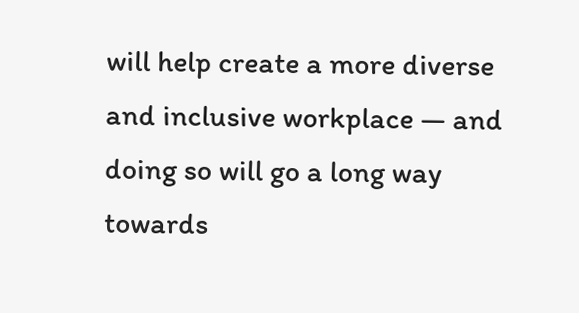will help create a more diverse and inclusive workplace — and doing so will go a long way towards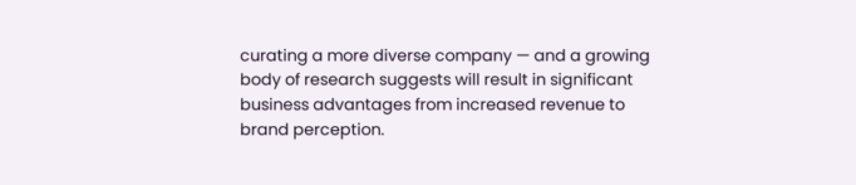curating a more diverse company — and a growing body of research suggests will result in significant business advantages from increased revenue to brand perception.